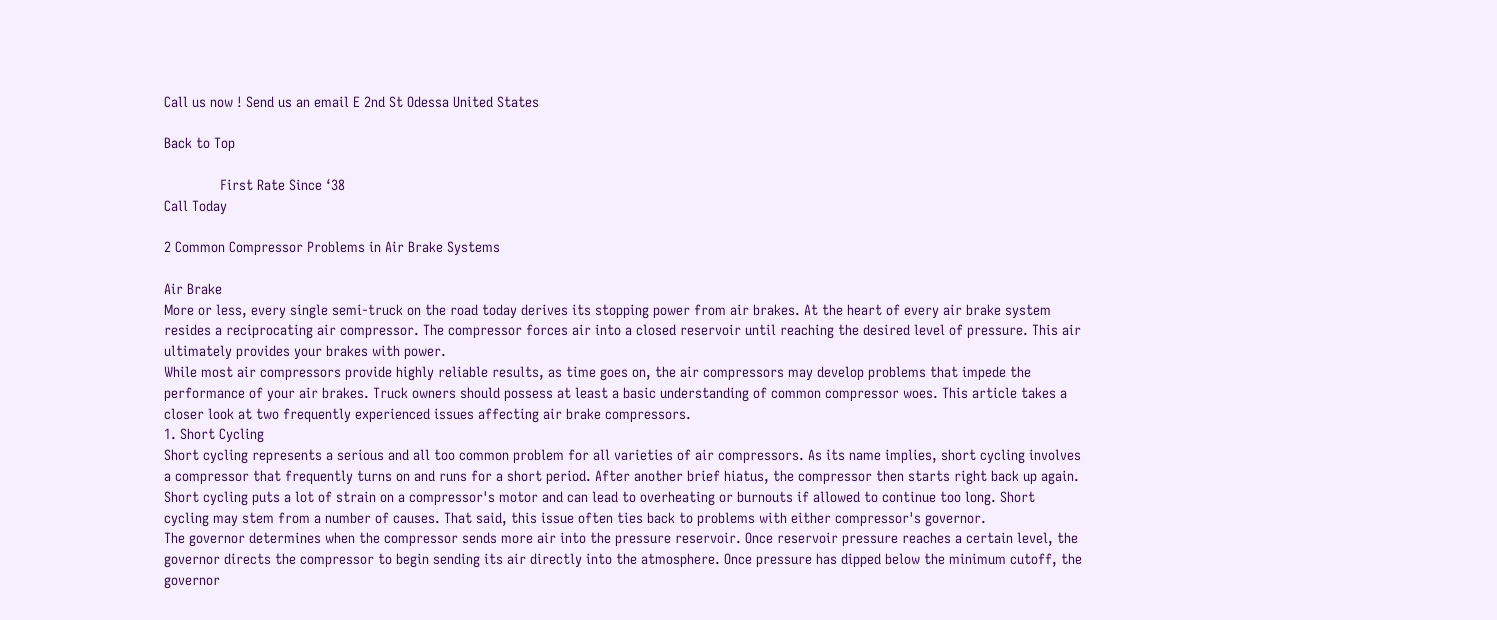Call us now ! Send us an email E 2nd St Odessa United States

Back to Top

              First Rate Since ‘38
Call Today

2 Common Compressor Problems in Air Brake Systems

Air Brake
More or less, every single semi-truck on the road today derives its stopping power from air brakes. At the heart of every air brake system resides a reciprocating air compressor. The compressor forces air into a closed reservoir until reaching the desired level of pressure. This air ultimately provides your brakes with power.
While most air compressors provide highly reliable results, as time goes on, the air compressors may develop problems that impede the performance of your air brakes. Truck owners should possess at least a basic understanding of common compressor woes. This article takes a closer look at two frequently experienced issues affecting air brake compressors.
1. Short Cycling
Short cycling represents a serious and all too common problem for all varieties of air compressors. As its name implies, short cycling involves a compressor that frequently turns on and runs for a short period. After another brief hiatus, the compressor then starts right back up again.
Short cycling puts a lot of strain on a compressor's motor and can lead to overheating or burnouts if allowed to continue too long. Short cycling may stem from a number of causes. That said, this issue often ties back to problems with either compressor's governor.
The governor determines when the compressor sends more air into the pressure reservoir. Once reservoir pressure reaches a certain level, the governor directs the compressor to begin sending its air directly into the atmosphere. Once pressure has dipped below the minimum cutoff, the governor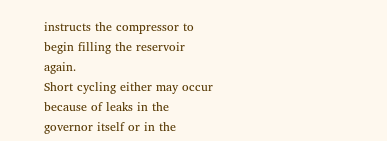instructs the compressor to begin filling the reservoir again.
Short cycling either may occur because of leaks in the governor itself or in the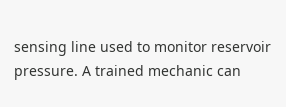sensing line used to monitor reservoir pressure. A trained mechanic can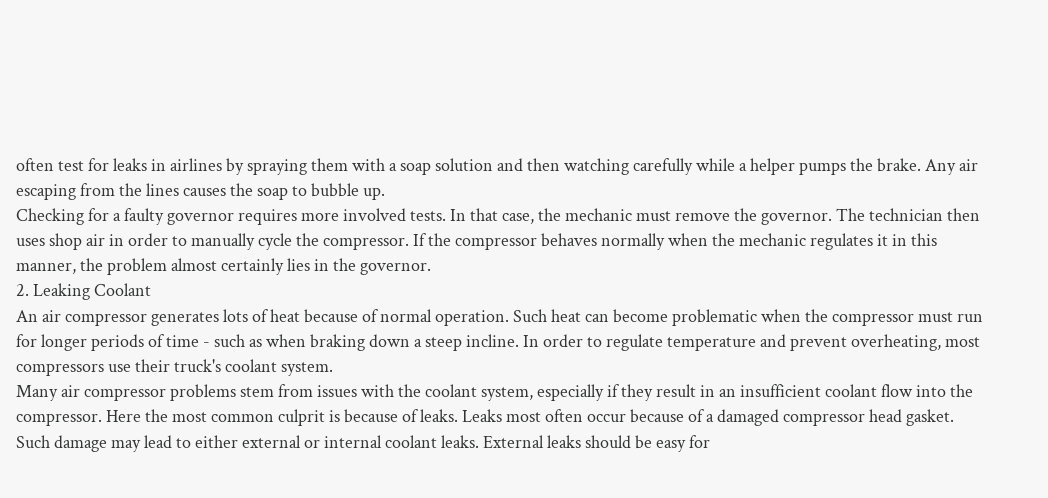often test for leaks in airlines by spraying them with a soap solution and then watching carefully while a helper pumps the brake. Any air escaping from the lines causes the soap to bubble up.
Checking for a faulty governor requires more involved tests. In that case, the mechanic must remove the governor. The technician then uses shop air in order to manually cycle the compressor. If the compressor behaves normally when the mechanic regulates it in this manner, the problem almost certainly lies in the governor.
2. Leaking Coolant
An air compressor generates lots of heat because of normal operation. Such heat can become problematic when the compressor must run for longer periods of time - such as when braking down a steep incline. In order to regulate temperature and prevent overheating, most compressors use their truck's coolant system.
Many air compressor problems stem from issues with the coolant system, especially if they result in an insufficient coolant flow into the compressor. Here the most common culprit is because of leaks. Leaks most often occur because of a damaged compressor head gasket.
Such damage may lead to either external or internal coolant leaks. External leaks should be easy for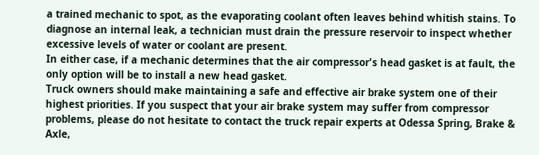a trained mechanic to spot, as the evaporating coolant often leaves behind whitish stains. To diagnose an internal leak, a technician must drain the pressure reservoir to inspect whether excessive levels of water or coolant are present.
In either case, if a mechanic determines that the air compressor's head gasket is at fault, the only option will be to install a new head gasket.
Truck owners should make maintaining a safe and effective air brake system one of their highest priorities. If you suspect that your air brake system may suffer from compressor problems, please do not hesitate to contact the truck repair experts at Odessa Spring, Brake & Axle,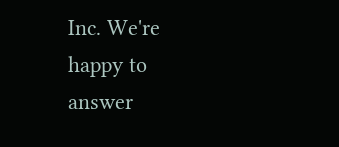Inc. We're happy to answer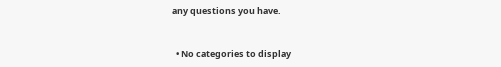any questions you have.


  • No categories to display